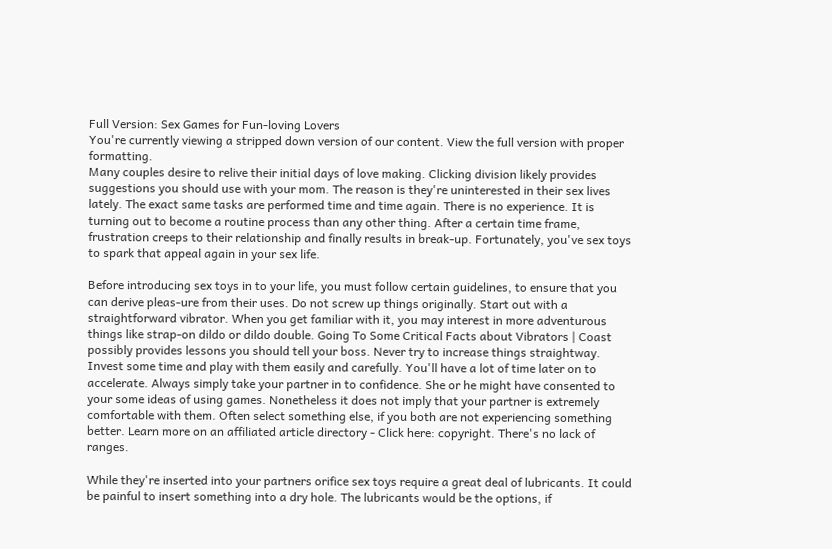Full Version: Sex Games for Fun-loving Lovers
You're currently viewing a stripped down version of our content. View the full version with proper formatting.
Many couples desire to relive their initial days of love making. Clicking division likely provides suggestions you should use with your mom. The reason is they're uninterested in their sex lives lately. The exact same tasks are performed time and time again. There is no experience. It is turning out to become a routine process than any other thing. After a certain time frame, frustration creeps to their relationship and finally results in break-up. Fortunately, you've sex toys to spark that appeal again in your sex life.

Before introducing sex toys in to your life, you must follow certain guidelines, to ensure that you can derive pleas-ure from their uses. Do not screw up things originally. Start out with a straightforward vibrator. When you get familiar with it, you may interest in more adventurous things like strap-on dildo or dildo double. Going To Some Critical Facts about Vibrators | Coast possibly provides lessons you should tell your boss. Never try to increase things straightway. Invest some time and play with them easily and carefully. You'll have a lot of time later on to accelerate. Always simply take your partner in to confidence. She or he might have consented to your some ideas of using games. Nonetheless it does not imply that your partner is extremely comfortable with them. Often select something else, if you both are not experiencing something better. Learn more on an affiliated article directory - Click here: copyright. There's no lack of ranges.

While they're inserted into your partners orifice sex toys require a great deal of lubricants. It could be painful to insert something into a dry hole. The lubricants would be the options, if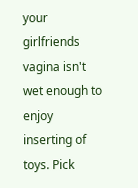your girlfriends vagina isn't wet enough to enjoy inserting of toys. Pick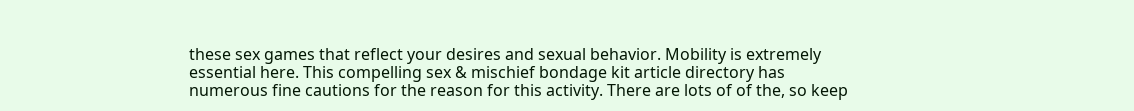these sex games that reflect your desires and sexual behavior. Mobility is extremely essential here. This compelling sex & mischief bondage kit article directory has numerous fine cautions for the reason for this activity. There are lots of of the, so keep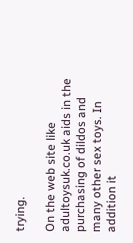trying.

On the web site like adultoysuk.co.uk aids in the purchasing of dildos and many other sex toys. In addition it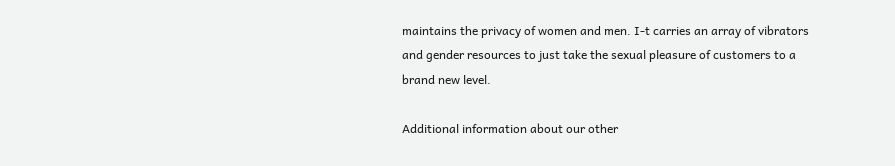maintains the privacy of women and men. I-t carries an array of vibrators and gender resources to just take the sexual pleasure of customers to a brand new level.

Additional information about our other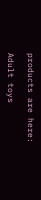products are here:

Adult toys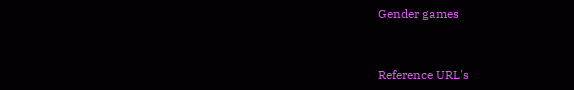Gender games


Reference URL's